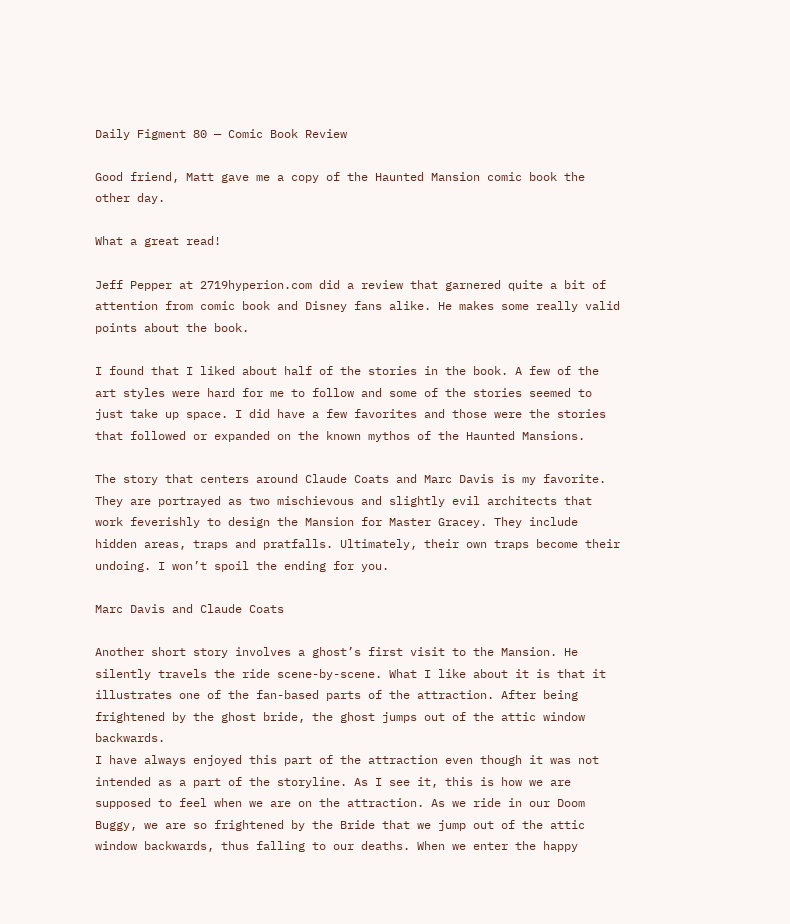Daily Figment 80 — Comic Book Review

Good friend, Matt gave me a copy of the Haunted Mansion comic book the other day.

What a great read!

Jeff Pepper at 2719hyperion.com did a review that garnered quite a bit of attention from comic book and Disney fans alike. He makes some really valid points about the book.

I found that I liked about half of the stories in the book. A few of the art styles were hard for me to follow and some of the stories seemed to just take up space. I did have a few favorites and those were the stories that followed or expanded on the known mythos of the Haunted Mansions.

The story that centers around Claude Coats and Marc Davis is my favorite. They are portrayed as two mischievous and slightly evil architects that work feverishly to design the Mansion for Master Gracey. They include hidden areas, traps and pratfalls. Ultimately, their own traps become their undoing. I won’t spoil the ending for you.

Marc Davis and Claude Coats

Another short story involves a ghost’s first visit to the Mansion. He silently travels the ride scene-by-scene. What I like about it is that it illustrates one of the fan-based parts of the attraction. After being frightened by the ghost bride, the ghost jumps out of the attic window backwards.
I have always enjoyed this part of the attraction even though it was not intended as a part of the storyline. As I see it, this is how we are supposed to feel when we are on the attraction. As we ride in our Doom Buggy, we are so frightened by the Bride that we jump out of the attic window backwards, thus falling to our deaths. When we enter the happy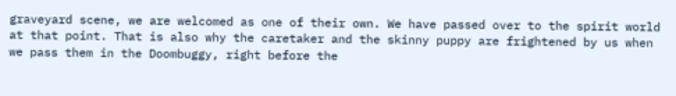graveyard scene, we are welcomed as one of their own. We have passed over to the spirit world at that point. That is also why the caretaker and the skinny puppy are frightened by us when we pass them in the Doombuggy, right before the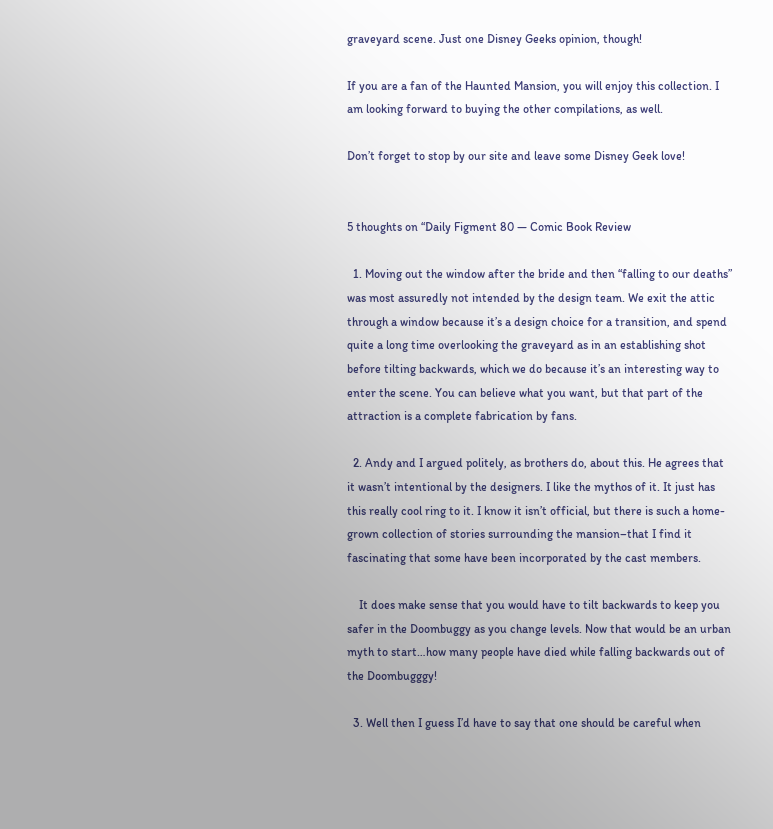graveyard scene. Just one Disney Geeks opinion, though!

If you are a fan of the Haunted Mansion, you will enjoy this collection. I am looking forward to buying the other compilations, as well.

Don’t forget to stop by our site and leave some Disney Geek love!


5 thoughts on “Daily Figment 80 — Comic Book Review

  1. Moving out the window after the bride and then “falling to our deaths” was most assuredly not intended by the design team. We exit the attic through a window because it’s a design choice for a transition, and spend quite a long time overlooking the graveyard as in an establishing shot before tilting backwards, which we do because it’s an interesting way to enter the scene. You can believe what you want, but that part of the attraction is a complete fabrication by fans.

  2. Andy and I argued politely, as brothers do, about this. He agrees that it wasn’t intentional by the designers. I like the mythos of it. It just has this really cool ring to it. I know it isn’t official, but there is such a home-grown collection of stories surrounding the mansion–that I find it fascinating that some have been incorporated by the cast members.

    It does make sense that you would have to tilt backwards to keep you safer in the Doombuggy as you change levels. Now that would be an urban myth to start…how many people have died while falling backwards out of the Doombugggy!

  3. Well then I guess I’d have to say that one should be careful when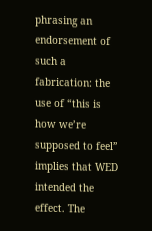phrasing an endorsement of such a fabrication: the use of “this is how we’re supposed to feel” implies that WED intended the effect. The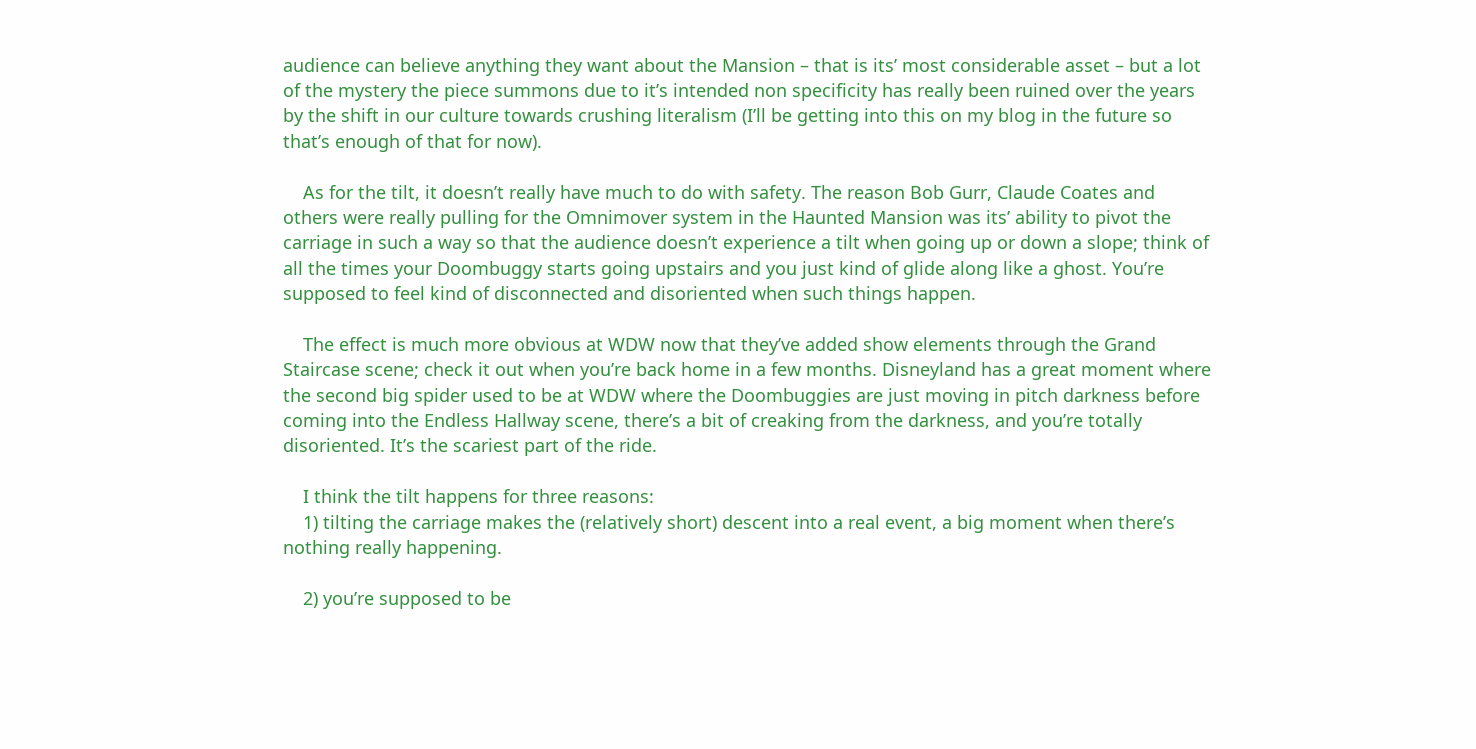audience can believe anything they want about the Mansion – that is its’ most considerable asset – but a lot of the mystery the piece summons due to it’s intended non specificity has really been ruined over the years by the shift in our culture towards crushing literalism (I’ll be getting into this on my blog in the future so that’s enough of that for now).

    As for the tilt, it doesn’t really have much to do with safety. The reason Bob Gurr, Claude Coates and others were really pulling for the Omnimover system in the Haunted Mansion was its’ ability to pivot the carriage in such a way so that the audience doesn’t experience a tilt when going up or down a slope; think of all the times your Doombuggy starts going upstairs and you just kind of glide along like a ghost. You’re supposed to feel kind of disconnected and disoriented when such things happen.

    The effect is much more obvious at WDW now that they’ve added show elements through the Grand Staircase scene; check it out when you’re back home in a few months. Disneyland has a great moment where the second big spider used to be at WDW where the Doombuggies are just moving in pitch darkness before coming into the Endless Hallway scene, there’s a bit of creaking from the darkness, and you’re totally disoriented. It’s the scariest part of the ride.

    I think the tilt happens for three reasons:
    1) tilting the carriage makes the (relatively short) descent into a real event, a big moment when there’s nothing really happening.

    2) you’re supposed to be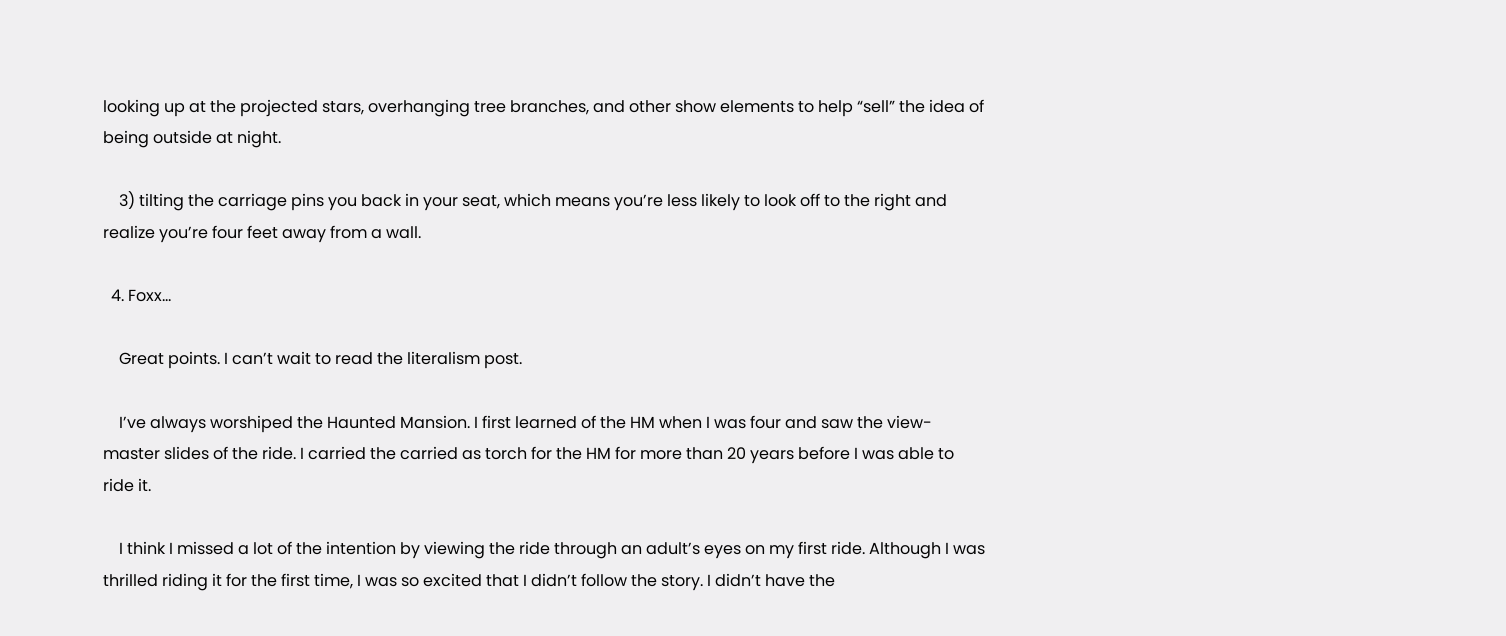looking up at the projected stars, overhanging tree branches, and other show elements to help “sell” the idea of being outside at night.

    3) tilting the carriage pins you back in your seat, which means you’re less likely to look off to the right and realize you’re four feet away from a wall.

  4. Foxx…

    Great points. I can’t wait to read the literalism post.

    I’ve always worshiped the Haunted Mansion. I first learned of the HM when I was four and saw the view-master slides of the ride. I carried the carried as torch for the HM for more than 20 years before I was able to ride it.

    I think I missed a lot of the intention by viewing the ride through an adult’s eyes on my first ride. Although I was thrilled riding it for the first time, I was so excited that I didn’t follow the story. I didn’t have the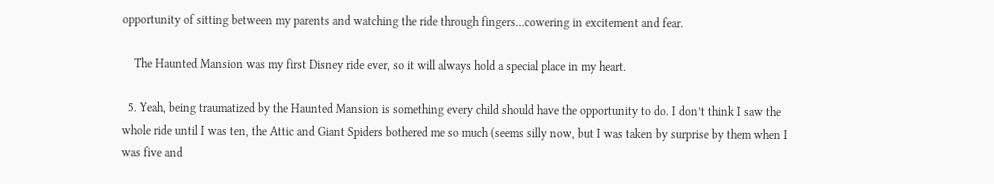opportunity of sitting between my parents and watching the ride through fingers…cowering in excitement and fear.

    The Haunted Mansion was my first Disney ride ever, so it will always hold a special place in my heart.

  5. Yeah, being traumatized by the Haunted Mansion is something every child should have the opportunity to do. I don’t think I saw the whole ride until I was ten, the Attic and Giant Spiders bothered me so much (seems silly now, but I was taken by surprise by them when I was five and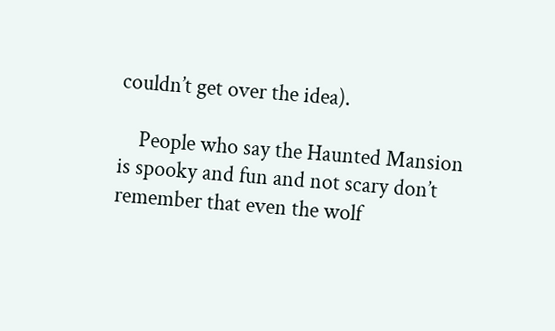couldn’t get over the idea).

    People who say the Haunted Mansion is spooky and fun and not scary don’t remember that even the wolf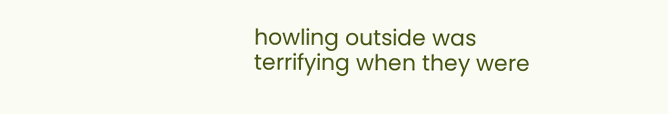howling outside was terrifying when they were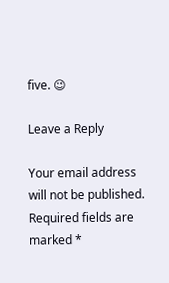five. 😉

Leave a Reply

Your email address will not be published. Required fields are marked *